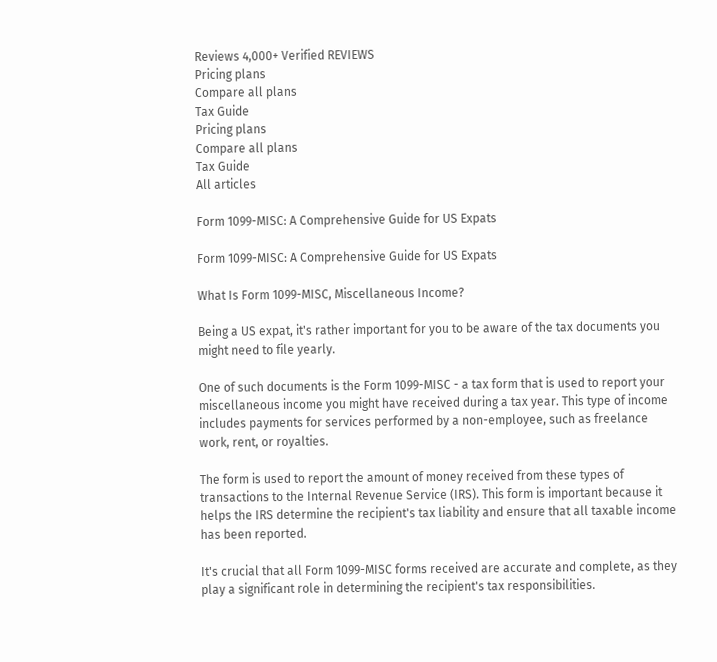Reviews 4,000+ Verified REVIEWS
Pricing plans
Compare all plans
Tax Guide
Pricing plans
Compare all plans
Tax Guide
All articles

Form 1099-MISC: A Comprehensive Guide for US Expats

Form 1099-MISC: A Comprehensive Guide for US Expats

What Is Form 1099-MISC, Miscellaneous Income?

Being a US expat, it's rather important for you to be aware of the tax documents you might need to file yearly.

One of such documents is the Form 1099-MISC - a tax form that is used to report your miscellaneous income you might have received during a tax year. This type of income includes payments for services performed by a non-employee, such as freelance work, rent, or royalties.

The form is used to report the amount of money received from these types of transactions to the Internal Revenue Service (IRS). This form is important because it helps the IRS determine the recipient's tax liability and ensure that all taxable income has been reported.

It's crucial that all Form 1099-MISC forms received are accurate and complete, as they play a significant role in determining the recipient's tax responsibilities.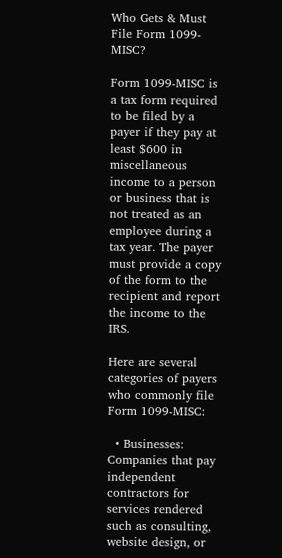Who Gets & Must File Form 1099-MISC?

Form 1099-MISC is a tax form required to be filed by a payer if they pay at least $600 in miscellaneous income to a person or business that is not treated as an employee during a tax year. The payer must provide a copy of the form to the recipient and report the income to the IRS.

Here are several categories of payers who commonly file Form 1099-MISC:

  • Businesses: Companies that pay independent contractors for services rendered such as consulting, website design, or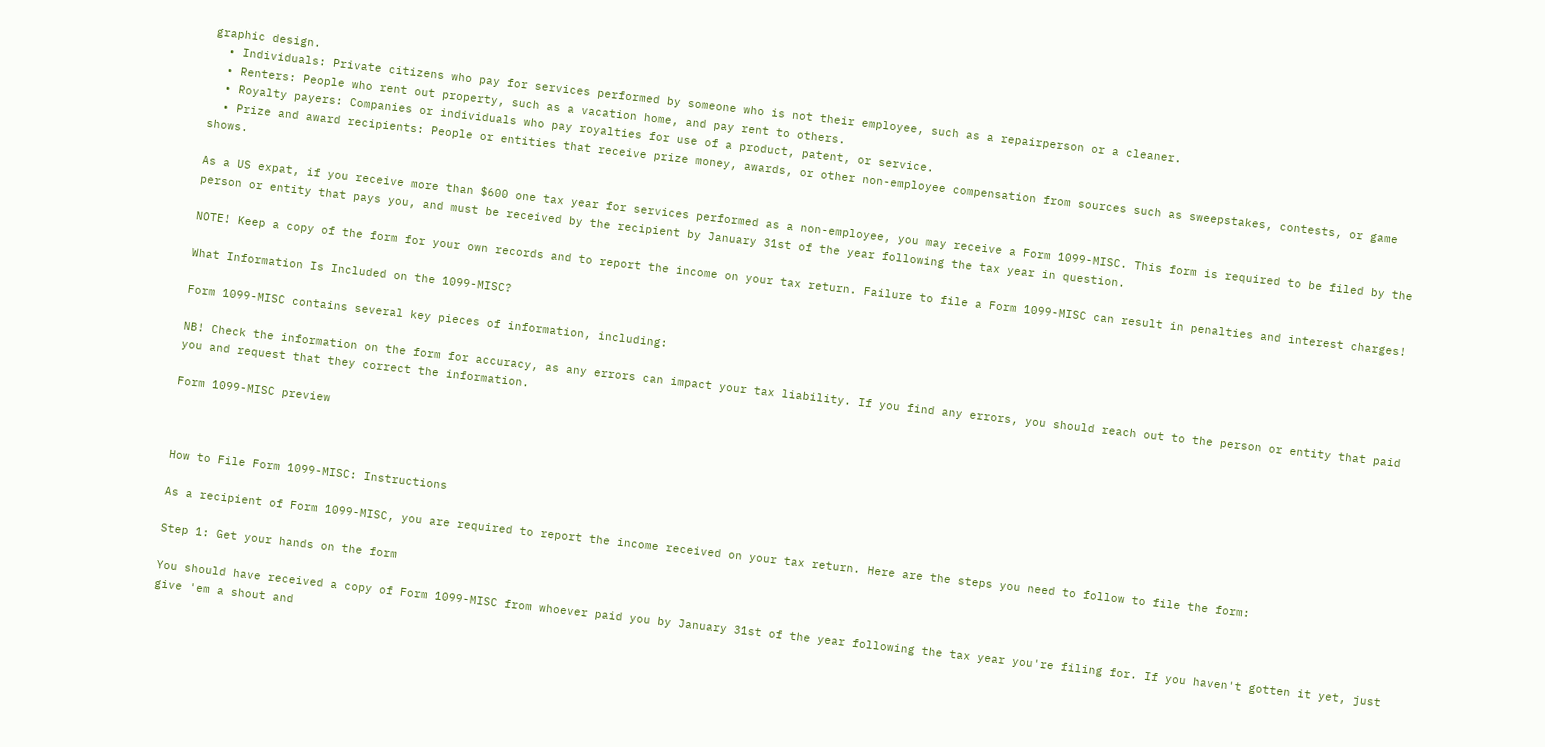graphic design.
  • Individuals: Private citizens who pay for services performed by someone who is not their employee, such as a repairperson or a cleaner.
  • Renters: People who rent out property, such as a vacation home, and pay rent to others.
  • Royalty payers: Companies or individuals who pay royalties for use of a product, patent, or service.
  • Prize and award recipients: People or entities that receive prize money, awards, or other non-employee compensation from sources such as sweepstakes, contests, or game shows.

As a US expat, if you receive more than $600 one tax year for services performed as a non-employee, you may receive a Form 1099-MISC. This form is required to be filed by the person or entity that pays you, and must be received by the recipient by January 31st of the year following the tax year in question.

NOTE! Keep a copy of the form for your own records and to report the income on your tax return. Failure to file a Form 1099-MISC can result in penalties and interest charges!

What Information Is Included on the 1099-MISC?

Form 1099-MISC contains several key pieces of information, including:

NB! Check the information on the form for accuracy, as any errors can impact your tax liability. If you find any errors, you should reach out to the person or entity that paid you and request that they correct the information.

Form 1099-MISC preview



How to File Form 1099-MISC: Instructions

As a recipient of Form 1099-MISC, you are required to report the income received on your tax return. Here are the steps you need to follow to file the form:

Step 1: Get your hands on the form

You should have received a copy of Form 1099-MISC from whoever paid you by January 31st of the year following the tax year you're filing for. If you haven't gotten it yet, just give 'em a shout and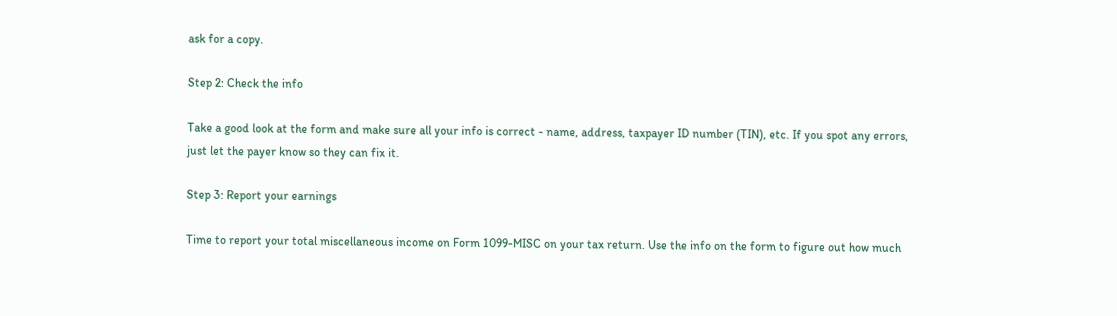ask for a copy.

Step 2: Check the info

Take a good look at the form and make sure all your info is correct - name, address, taxpayer ID number (TIN), etc. If you spot any errors, just let the payer know so they can fix it.

Step 3: Report your earnings

Time to report your total miscellaneous income on Form 1099-MISC on your tax return. Use the info on the form to figure out how much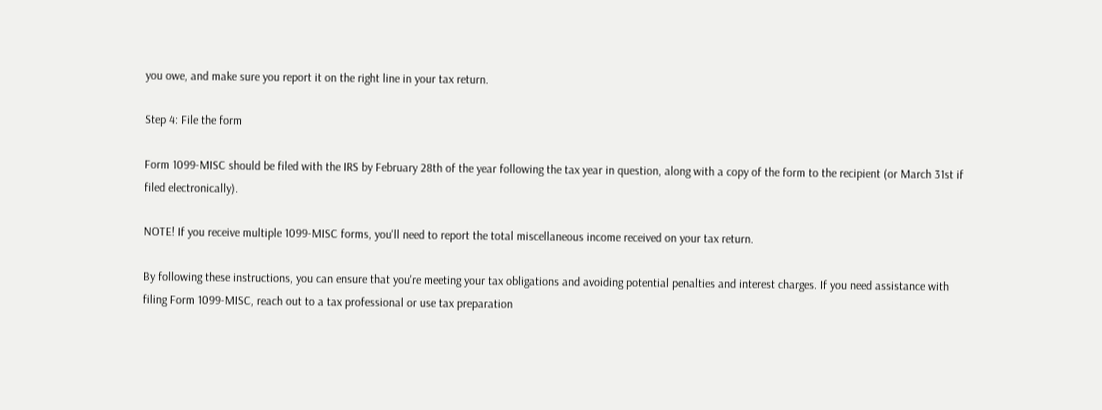you owe, and make sure you report it on the right line in your tax return.

Step 4: File the form

Form 1099-MISC should be filed with the IRS by February 28th of the year following the tax year in question, along with a copy of the form to the recipient (or March 31st if filed electronically).

NOTE! If you receive multiple 1099-MISC forms, you'll need to report the total miscellaneous income received on your tax return.

By following these instructions, you can ensure that you're meeting your tax obligations and avoiding potential penalties and interest charges. If you need assistance with filing Form 1099-MISC, reach out to a tax professional or use tax preparation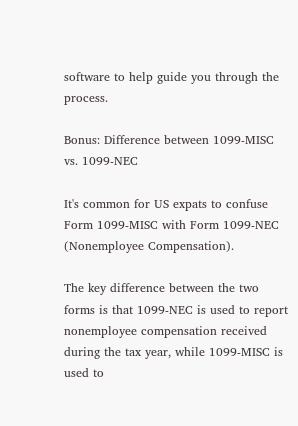software to help guide you through the process.

Bonus: Difference between 1099-MISC vs. 1099-NEC

It's common for US expats to confuse Form 1099-MISC with Form 1099-NEC (Nonemployee Compensation).

The key difference between the two forms is that 1099-NEC is used to report nonemployee compensation received during the tax year, while 1099-MISC is used to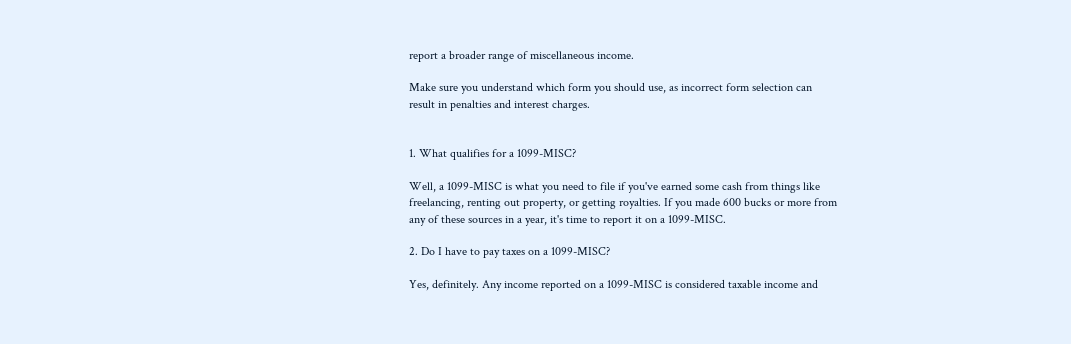report a broader range of miscellaneous income.

Make sure you understand which form you should use, as incorrect form selection can result in penalties and interest charges.


1. What qualifies for a 1099-MISC?

Well, a 1099-MISC is what you need to file if you've earned some cash from things like freelancing, renting out property, or getting royalties. If you made 600 bucks or more from any of these sources in a year, it's time to report it on a 1099-MISC.

2. Do I have to pay taxes on a 1099-MISC?

Yes, definitely. Any income reported on a 1099-MISC is considered taxable income and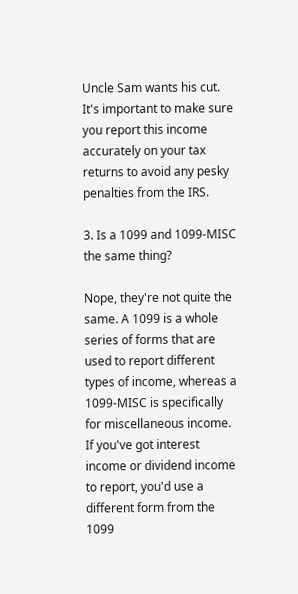Uncle Sam wants his cut. It's important to make sure you report this income accurately on your tax returns to avoid any pesky penalties from the IRS.

3. Is a 1099 and 1099-MISC the same thing?

Nope, they're not quite the same. A 1099 is a whole series of forms that are used to report different types of income, whereas a 1099-MISC is specifically for miscellaneous income. If you've got interest income or dividend income to report, you'd use a different form from the 1099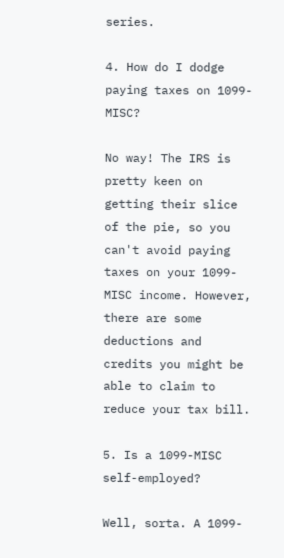series.

4. How do I dodge paying taxes on 1099-MISC?

No way! The IRS is pretty keen on getting their slice of the pie, so you can't avoid paying taxes on your 1099-MISC income. However, there are some deductions and credits you might be able to claim to reduce your tax bill.

5. Is a 1099-MISC self-employed?

Well, sorta. A 1099-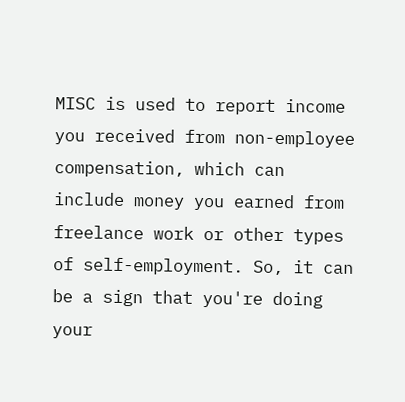MISC is used to report income you received from non-employee compensation, which can include money you earned from freelance work or other types of self-employment. So, it can be a sign that you're doing your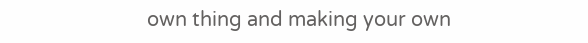own thing and making your own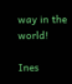way in the world!

Ines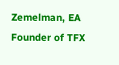Zemelman, EA
Founder of TFX